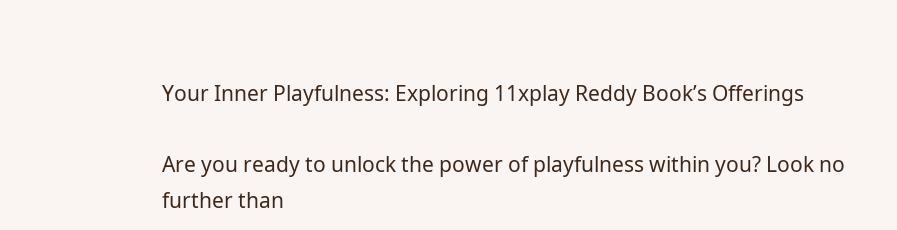Your Inner Playfulness: Exploring 11xplay Reddy Book’s Offerings

Are you ready to unlock the power of playfulness within you? Look no further than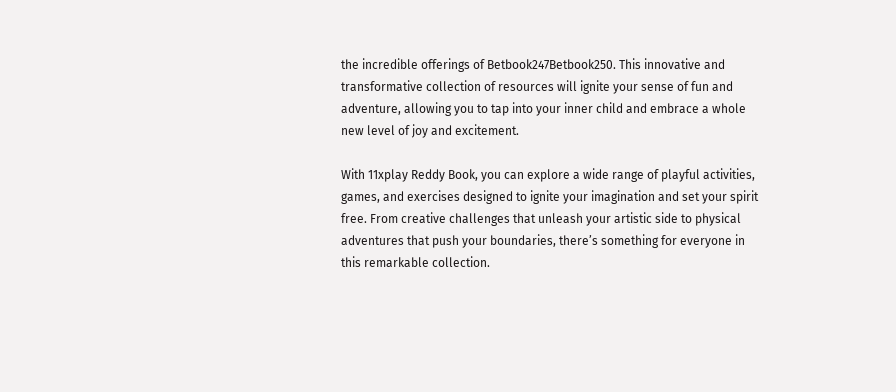the incredible offerings of Betbook247Betbook250. This innovative and transformative collection of resources will ignite your sense of fun and adventure, allowing you to tap into your inner child and embrace a whole new level of joy and excitement.

With 11xplay Reddy Book, you can explore a wide range of playful activities, games, and exercises designed to ignite your imagination and set your spirit free. From creative challenges that unleash your artistic side to physical adventures that push your boundaries, there’s something for everyone in this remarkable collection.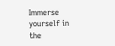Immerse yourself in the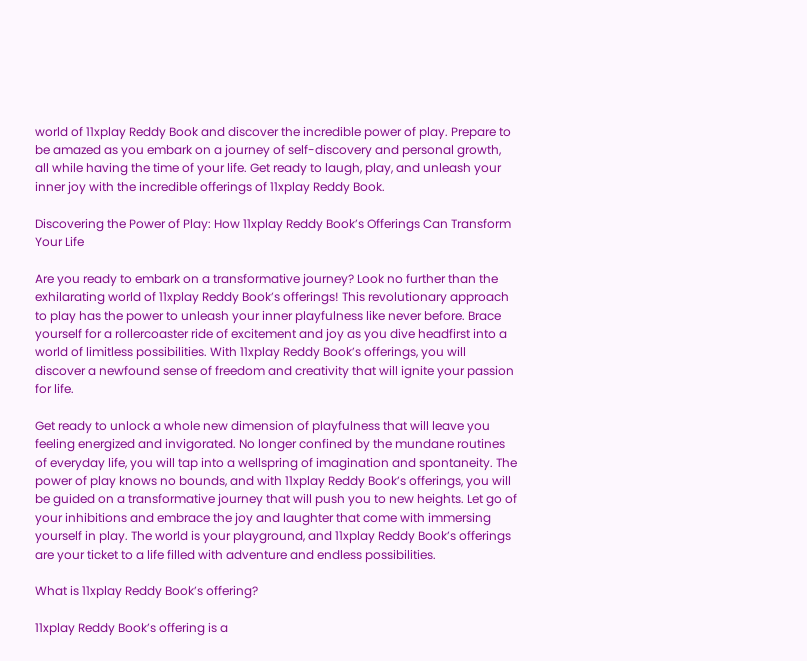world of 11xplay Reddy Book and discover the incredible power of play. Prepare to be amazed as you embark on a journey of self-discovery and personal growth, all while having the time of your life. Get ready to laugh, play, and unleash your inner joy with the incredible offerings of 11xplay Reddy Book.

Discovering the Power of Play: How 11xplay Reddy Book’s Offerings Can Transform Your Life

Are you ready to embark on a transformative journey? Look no further than the exhilarating world of 11xplay Reddy Book’s offerings! This revolutionary approach to play has the power to unleash your inner playfulness like never before. Brace yourself for a rollercoaster ride of excitement and joy as you dive headfirst into a world of limitless possibilities. With 11xplay Reddy Book’s offerings, you will discover a newfound sense of freedom and creativity that will ignite your passion for life.

Get ready to unlock a whole new dimension of playfulness that will leave you feeling energized and invigorated. No longer confined by the mundane routines of everyday life, you will tap into a wellspring of imagination and spontaneity. The power of play knows no bounds, and with 11xplay Reddy Book’s offerings, you will be guided on a transformative journey that will push you to new heights. Let go of your inhibitions and embrace the joy and laughter that come with immersing yourself in play. The world is your playground, and 11xplay Reddy Book’s offerings are your ticket to a life filled with adventure and endless possibilities.

What is 11xplay Reddy Book’s offering?

11xplay Reddy Book’s offering is a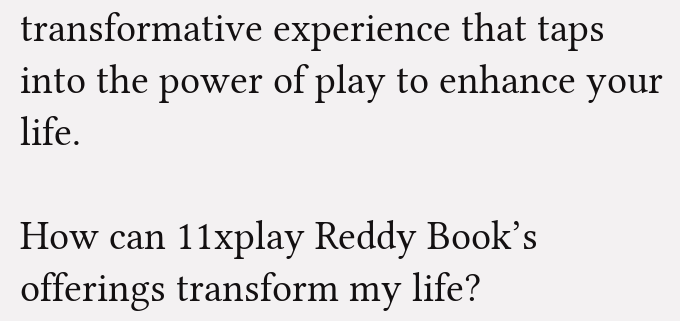transformative experience that taps into the power of play to enhance your life.

How can 11xplay Reddy Book’s offerings transform my life?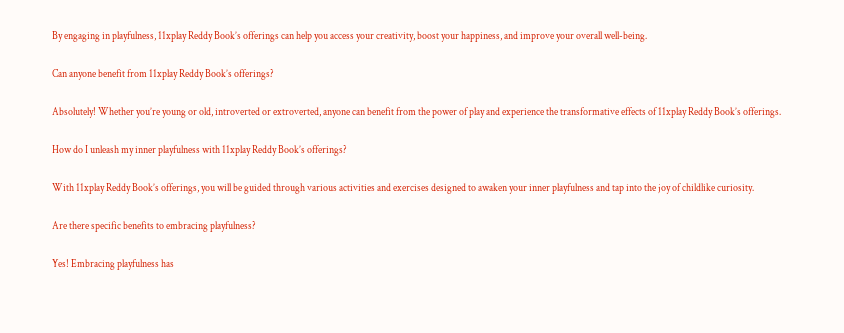By engaging in playfulness, 11xplay Reddy Book’s offerings can help you access your creativity, boost your happiness, and improve your overall well-being.

Can anyone benefit from 11xplay Reddy Book’s offerings?

Absolutely! Whether you’re young or old, introverted or extroverted, anyone can benefit from the power of play and experience the transformative effects of 11xplay Reddy Book’s offerings.

How do I unleash my inner playfulness with 11xplay Reddy Book’s offerings?

With 11xplay Reddy Book’s offerings, you will be guided through various activities and exercises designed to awaken your inner playfulness and tap into the joy of childlike curiosity.

Are there specific benefits to embracing playfulness?

Yes! Embracing playfulness has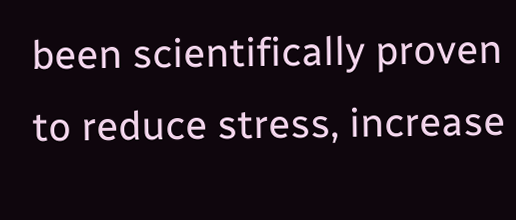been scientifically proven to reduce stress, increase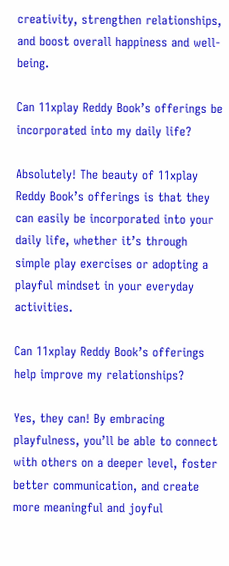creativity, strengthen relationships, and boost overall happiness and well-being.

Can 11xplay Reddy Book’s offerings be incorporated into my daily life?

Absolutely! The beauty of 11xplay Reddy Book’s offerings is that they can easily be incorporated into your daily life, whether it’s through simple play exercises or adopting a playful mindset in your everyday activities.

Can 11xplay Reddy Book’s offerings help improve my relationships?

Yes, they can! By embracing playfulness, you’ll be able to connect with others on a deeper level, foster better communication, and create more meaningful and joyful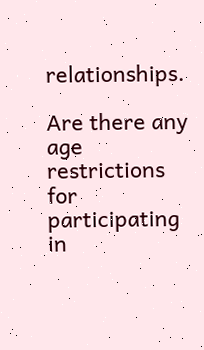relationships.

Are there any age restrictions for participating in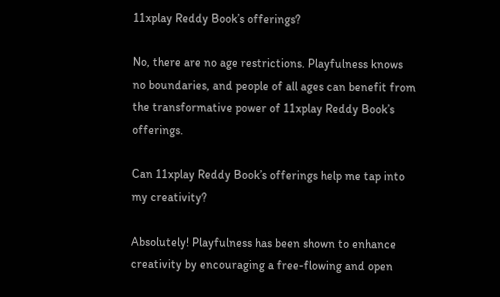11xplay Reddy Book’s offerings?

No, there are no age restrictions. Playfulness knows no boundaries, and people of all ages can benefit from the transformative power of 11xplay Reddy Book’s offerings.

Can 11xplay Reddy Book’s offerings help me tap into my creativity?

Absolutely! Playfulness has been shown to enhance creativity by encouraging a free-flowing and open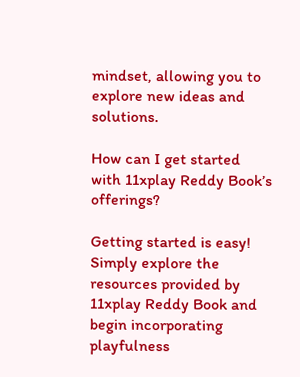mindset, allowing you to explore new ideas and solutions.

How can I get started with 11xplay Reddy Book’s offerings?

Getting started is easy! Simply explore the resources provided by 11xplay Reddy Book and begin incorporating playfulness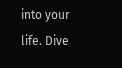into your life. Dive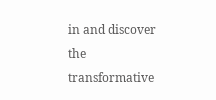in and discover the transformative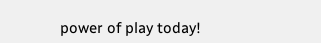power of play today!